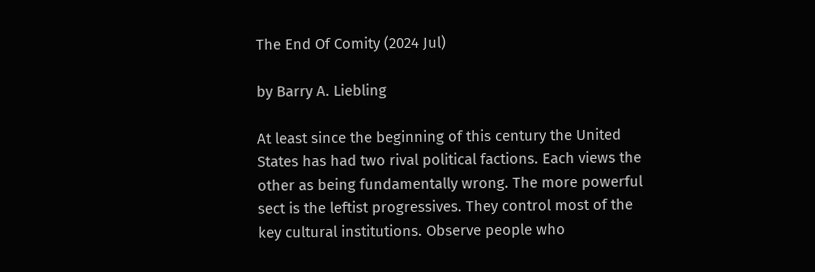The End Of Comity (2024 Jul)

by Barry A. Liebling

At least since the beginning of this century the United States has had two rival political factions. Each views the other as being fundamentally wrong. The more powerful sect is the leftist progressives. They control most of the key cultural institutions. Observe people who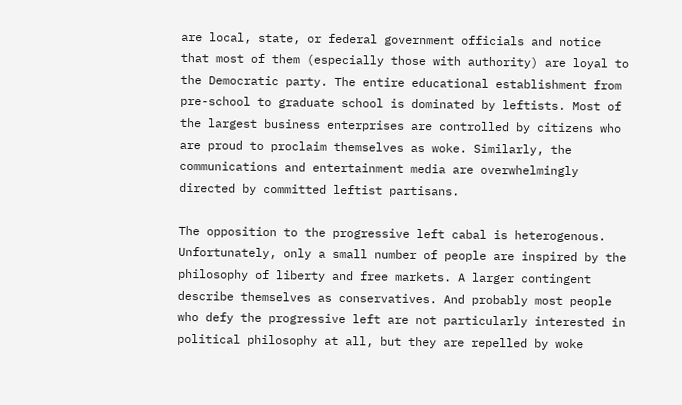are local, state, or federal government officials and notice that most of them (especially those with authority) are loyal to the Democratic party. The entire educational establishment from pre-school to graduate school is dominated by leftists. Most of the largest business enterprises are controlled by citizens who are proud to proclaim themselves as woke. Similarly, the communications and entertainment media are overwhelmingly directed by committed leftist partisans.

The opposition to the progressive left cabal is heterogenous. Unfortunately, only a small number of people are inspired by the philosophy of liberty and free markets. A larger contingent describe themselves as conservatives. And probably most people who defy the progressive left are not particularly interested in political philosophy at all, but they are repelled by woke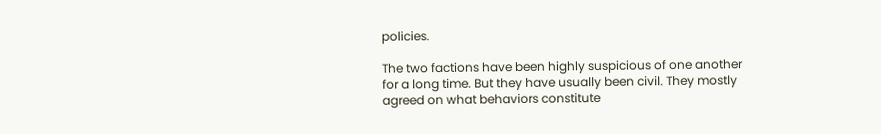policies.

The two factions have been highly suspicious of one another for a long time. But they have usually been civil. They mostly agreed on what behaviors constitute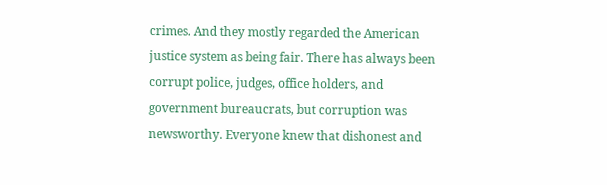crimes. And they mostly regarded the American justice system as being fair. There has always been corrupt police, judges, office holders, and government bureaucrats, but corruption was newsworthy. Everyone knew that dishonest and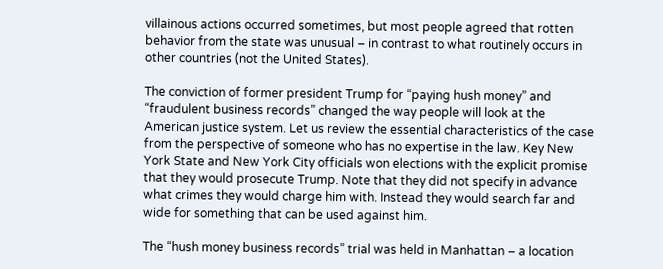villainous actions occurred sometimes, but most people agreed that rotten behavior from the state was unusual – in contrast to what routinely occurs in other countries (not the United States).

The conviction of former president Trump for “paying hush money” and “fraudulent business records” changed the way people will look at the American justice system. Let us review the essential characteristics of the case from the perspective of someone who has no expertise in the law. Key New York State and New York City officials won elections with the explicit promise that they would prosecute Trump. Note that they did not specify in advance what crimes they would charge him with. Instead they would search far and wide for something that can be used against him.

The “hush money business records” trial was held in Manhattan – a location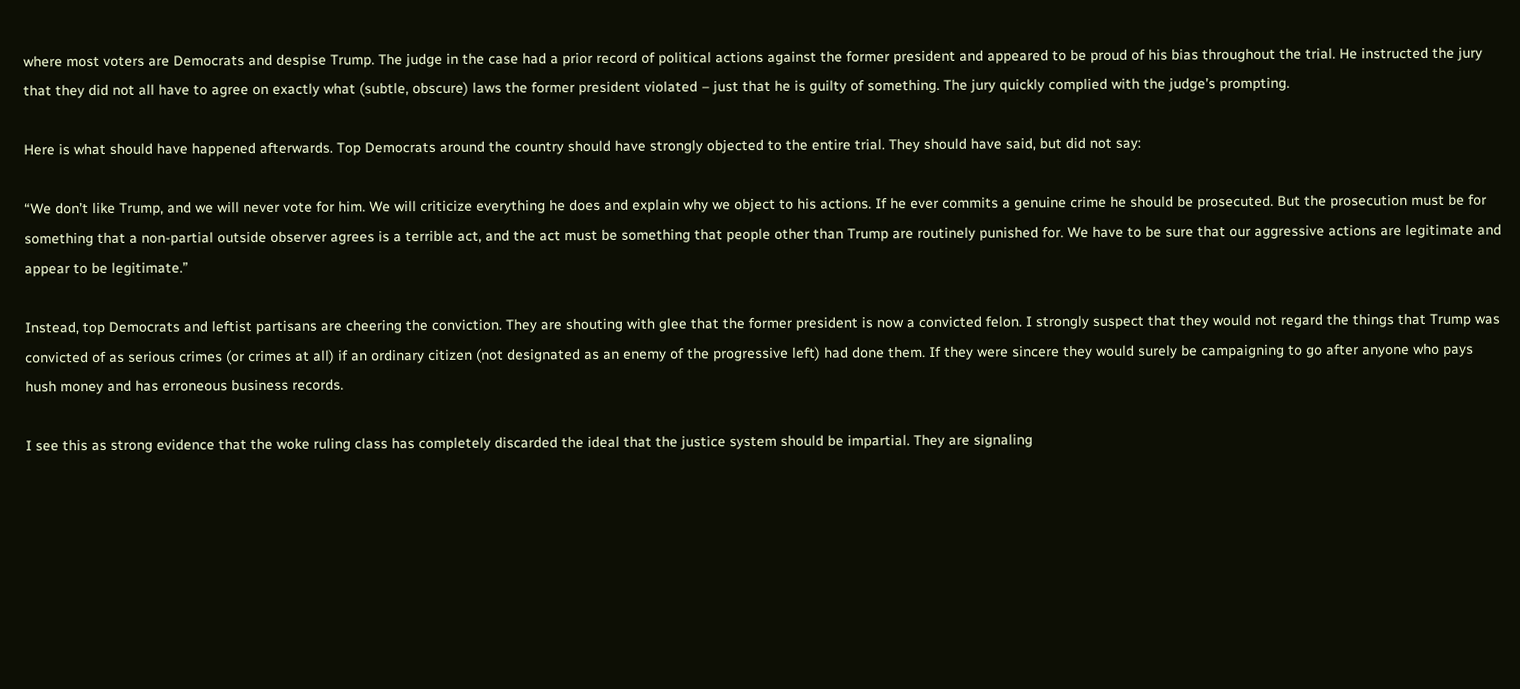where most voters are Democrats and despise Trump. The judge in the case had a prior record of political actions against the former president and appeared to be proud of his bias throughout the trial. He instructed the jury that they did not all have to agree on exactly what (subtle, obscure) laws the former president violated – just that he is guilty of something. The jury quickly complied with the judge’s prompting.

Here is what should have happened afterwards. Top Democrats around the country should have strongly objected to the entire trial. They should have said, but did not say:

“We don’t like Trump, and we will never vote for him. We will criticize everything he does and explain why we object to his actions. If he ever commits a genuine crime he should be prosecuted. But the prosecution must be for something that a non-partial outside observer agrees is a terrible act, and the act must be something that people other than Trump are routinely punished for. We have to be sure that our aggressive actions are legitimate and appear to be legitimate.”

Instead, top Democrats and leftist partisans are cheering the conviction. They are shouting with glee that the former president is now a convicted felon. I strongly suspect that they would not regard the things that Trump was convicted of as serious crimes (or crimes at all) if an ordinary citizen (not designated as an enemy of the progressive left) had done them. If they were sincere they would surely be campaigning to go after anyone who pays hush money and has erroneous business records.

I see this as strong evidence that the woke ruling class has completely discarded the ideal that the justice system should be impartial. They are signaling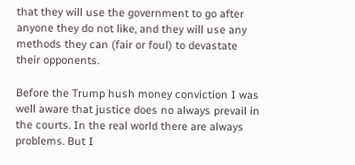that they will use the government to go after anyone they do not like, and they will use any methods they can (fair or foul) to devastate their opponents.

Before the Trump hush money conviction I was well aware that justice does no always prevail in the courts. In the real world there are always problems. But I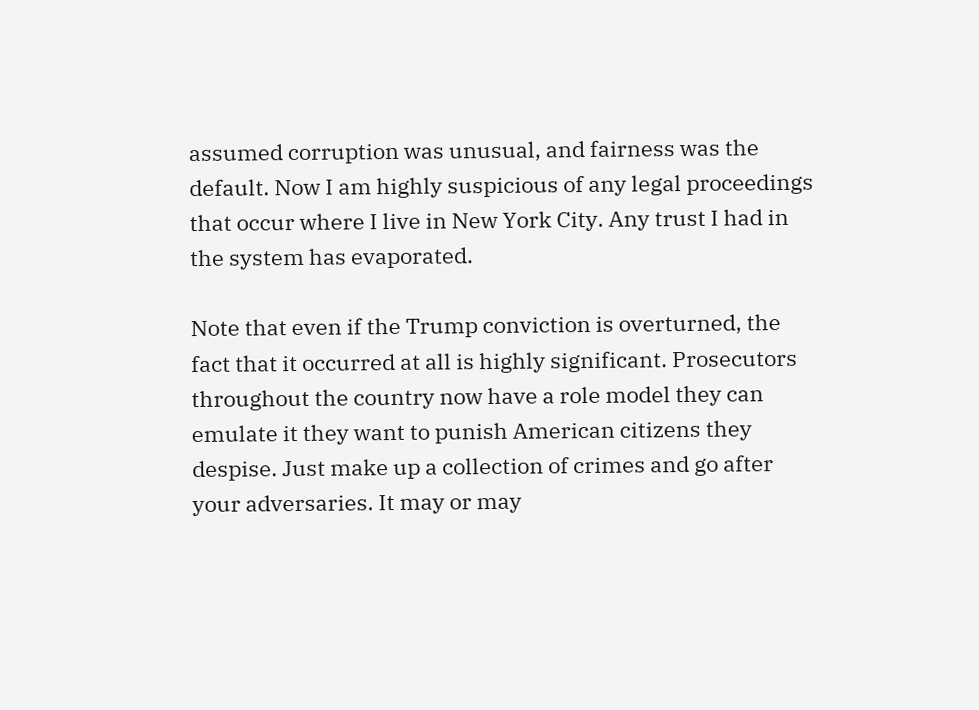assumed corruption was unusual, and fairness was the default. Now I am highly suspicious of any legal proceedings that occur where I live in New York City. Any trust I had in the system has evaporated.

Note that even if the Trump conviction is overturned, the fact that it occurred at all is highly significant. Prosecutors throughout the country now have a role model they can emulate it they want to punish American citizens they despise. Just make up a collection of crimes and go after your adversaries. It may or may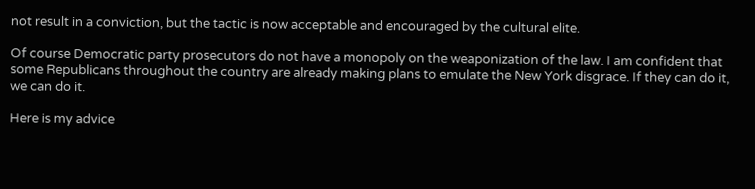not result in a conviction, but the tactic is now acceptable and encouraged by the cultural elite.

Of course Democratic party prosecutors do not have a monopoly on the weaponization of the law. I am confident that some Republicans throughout the country are already making plans to emulate the New York disgrace. If they can do it, we can do it.

Here is my advice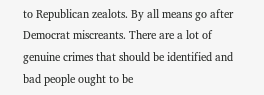to Republican zealots. By all means go after Democrat miscreants. There are a lot of genuine crimes that should be identified and bad people ought to be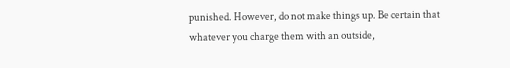punished. However, do not make things up. Be certain that whatever you charge them with an outside,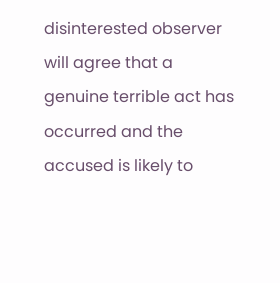disinterested observer will agree that a genuine terrible act has occurred and the accused is likely to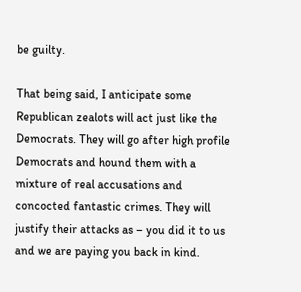be guilty.

That being said, I anticipate some Republican zealots will act just like the Democrats. They will go after high profile Democrats and hound them with a mixture of real accusations and concocted fantastic crimes. They will justify their attacks as – you did it to us and we are paying you back in kind.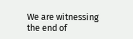We are witnessing the end of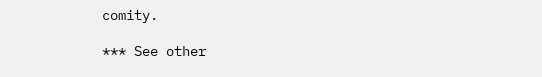comity.

*** See other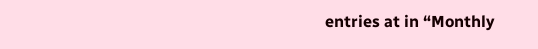entries at in “Monthly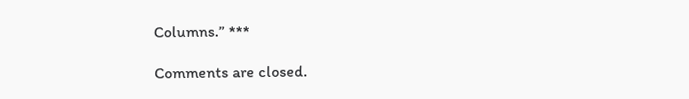Columns.” ***

Comments are closed.